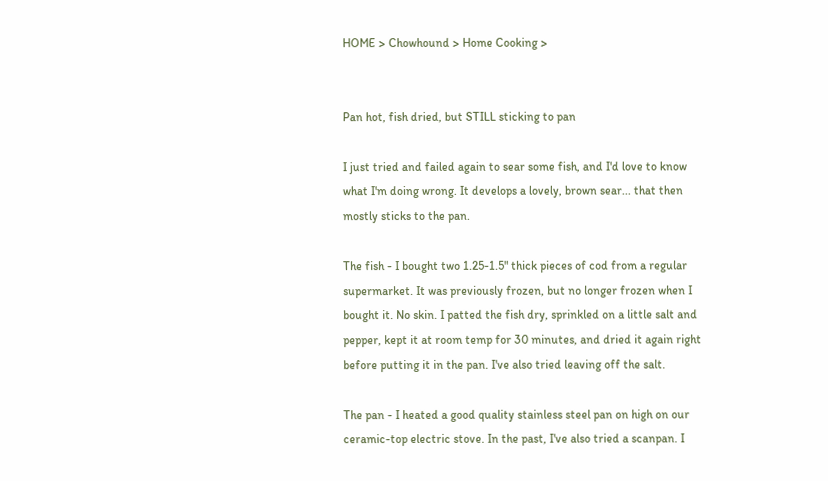HOME > Chowhound > Home Cooking >


Pan hot, fish dried, but STILL sticking to pan

I just tried and failed again to sear some fish, and I'd love to know what I'm doing wrong. It develops a lovely, brown sear... that then mostly sticks to the pan.

The fish - I bought two 1.25-1.5" thick pieces of cod from a regular supermarket. It was previously frozen, but no longer frozen when I bought it. No skin. I patted the fish dry, sprinkled on a little salt and pepper, kept it at room temp for 30 minutes, and dried it again right before putting it in the pan. I've also tried leaving off the salt.

The pan - I heated a good quality stainless steel pan on high on our ceramic-top electric stove. In the past, I've also tried a scanpan. I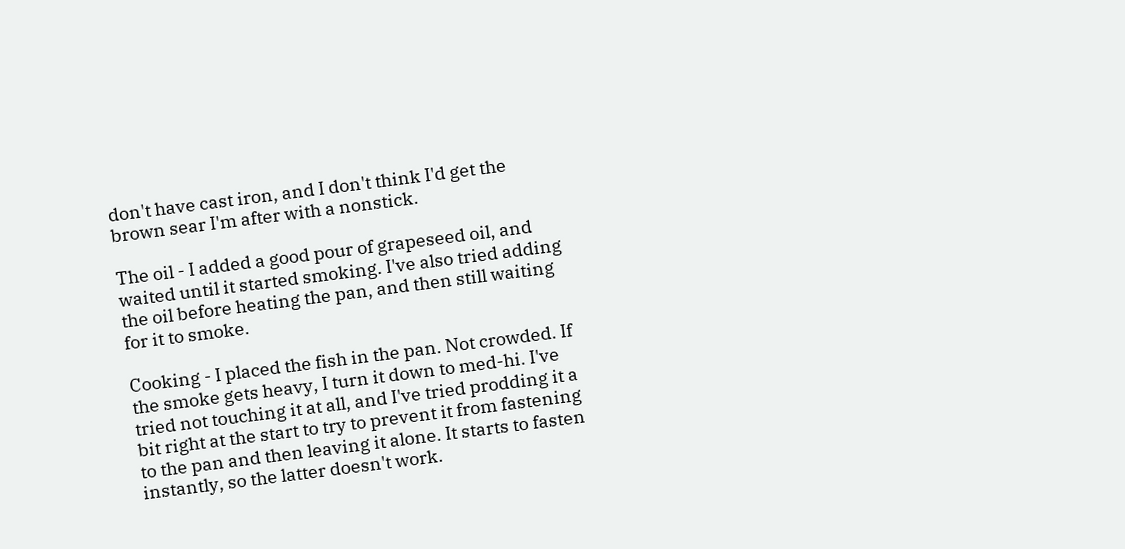don't have cast iron, and I don't think I'd get the brown sear I'm after with a nonstick.

The oil - I added a good pour of grapeseed oil, and waited until it started smoking. I've also tried adding the oil before heating the pan, and then still waiting for it to smoke.

Cooking - I placed the fish in the pan. Not crowded. If the smoke gets heavy, I turn it down to med-hi. I've tried not touching it at all, and I've tried prodding it a bit right at the start to try to prevent it from fastening to the pan and then leaving it alone. It starts to fasten instantly, so the latter doesn't work.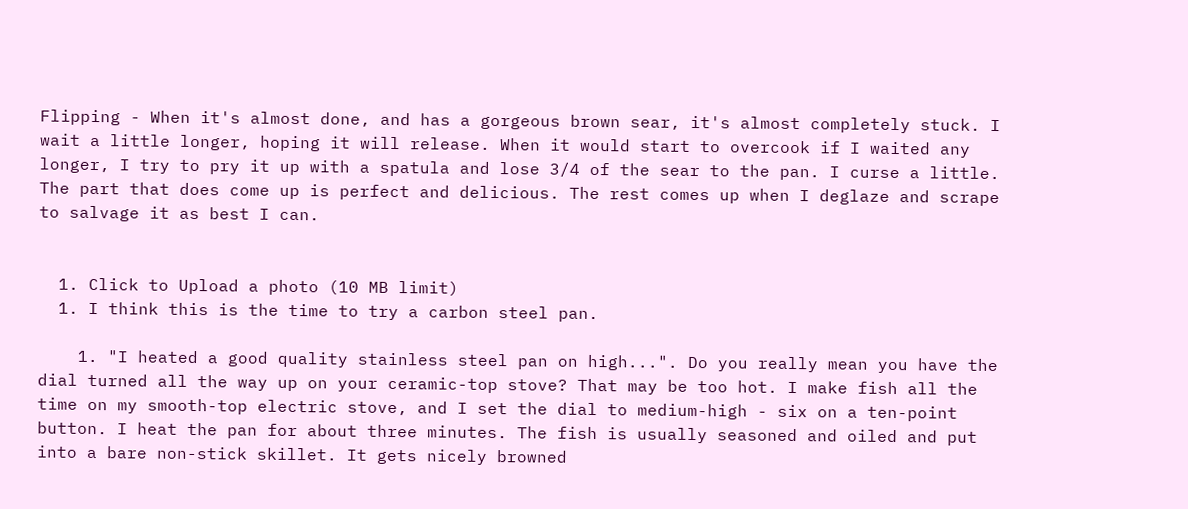Flipping - When it's almost done, and has a gorgeous brown sear, it's almost completely stuck. I wait a little longer, hoping it will release. When it would start to overcook if I waited any longer, I try to pry it up with a spatula and lose 3/4 of the sear to the pan. I curse a little. The part that does come up is perfect and delicious. The rest comes up when I deglaze and scrape to salvage it as best I can.


  1. Click to Upload a photo (10 MB limit)
  1. I think this is the time to try a carbon steel pan.

    1. "I heated a good quality stainless steel pan on high...". Do you really mean you have the dial turned all the way up on your ceramic-top stove? That may be too hot. I make fish all the time on my smooth-top electric stove, and I set the dial to medium-high - six on a ten-point button. I heat the pan for about three minutes. The fish is usually seasoned and oiled and put into a bare non-stick skillet. It gets nicely browned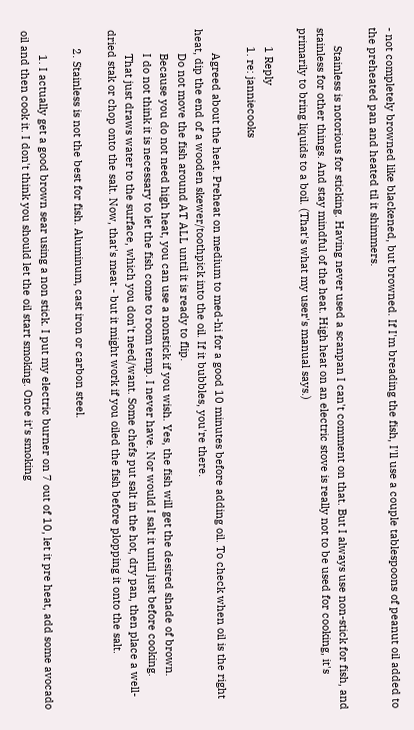- not completely browned like blackened, but browned. If I'm breading the fish, I'll use a couple tablespoons of peanut oil added to the preheated pan and heated til it shimmers.

      Stainless is notorious for sticking. Having never used a scanpan I can't comment on that. But I always use non-stick for fish, and stainless for other things. And stay mindful of the heat. High heat on an electric stove is really not to be used for cooking, it's primarily to bring liquids to a boil. (That's what my user's manual says.)

      1 Reply
      1. re: janniecooks

        Agreed about the heat. Preheat on medium to med-hi for a good 10 minutes before adding oil. To check when oil is the right heat, dip the end of a wooden skewer/toothpick into the oil. If it bubbles, you're there.
        Do not move the fish around AT ALL until it is ready to flip.
        Because you do not need high heat, you can use a nonstick if you wish. Yes, the fish will get the desired shade of brown.
        I do not think it is necessary to let the fish come to room temp. I never have. Nor would I salt it until just before cooking.
        That just draws water to the surface, which you don't need/want. Some chefs put salt in the hot, dry pan, then place a well-dried stak or chop onto the salt. Now, that's meat - but it might work if you oiled the fish before plopping it onto the salt.

      2. Stainless is not the best for fish. Aluminum, cast iron or carbon steel.

        1. I actually get a good brown sear using a non stick. I put my electric burner on 7 out of 10, let it pre heat, add some avocado oil and then cook it. I don't think you should let the oil start smoking. Once it's smoking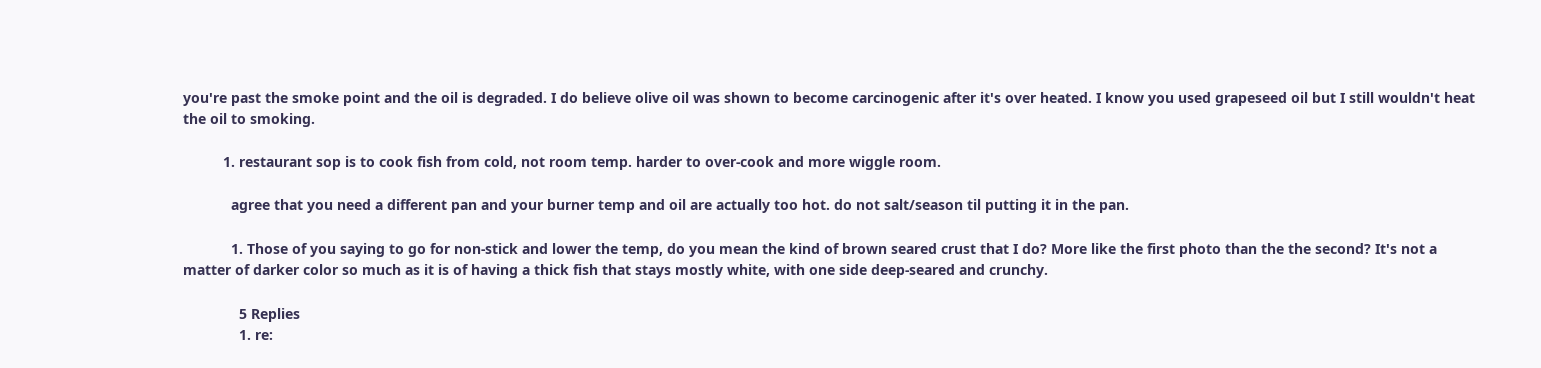you're past the smoke point and the oil is degraded. I do believe olive oil was shown to become carcinogenic after it's over heated. I know you used grapeseed oil but I still wouldn't heat the oil to smoking.

          1. restaurant sop is to cook fish from cold, not room temp. harder to over-cook and more wiggle room.

            agree that you need a different pan and your burner temp and oil are actually too hot. do not salt/season til putting it in the pan.

            1. Those of you saying to go for non-stick and lower the temp, do you mean the kind of brown seared crust that I do? More like the first photo than the the second? It's not a matter of darker color so much as it is of having a thick fish that stays mostly white, with one side deep-seared and crunchy.

              5 Replies
              1. re: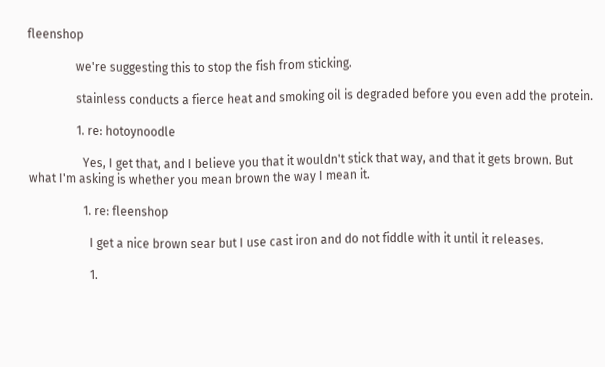fleenshop

                we're suggesting this to stop the fish from sticking.

                stainless conducts a fierce heat and smoking oil is degraded before you even add the protein.

                1. re: hotoynoodle

                  Yes, I get that, and I believe you that it wouldn't stick that way, and that it gets brown. But what I'm asking is whether you mean brown the way I mean it.

                  1. re: fleenshop

                    I get a nice brown sear but I use cast iron and do not fiddle with it until it releases.

                    1.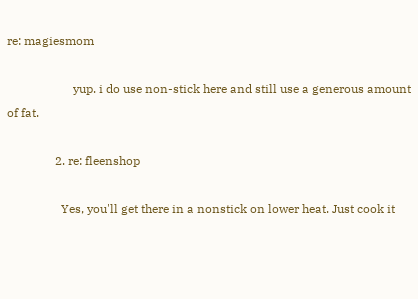re: magiesmom

                      yup. i do use non-stick here and still use a generous amount of fat.

                2. re: fleenshop

                  Yes, you'll get there in a nonstick on lower heat. Just cook it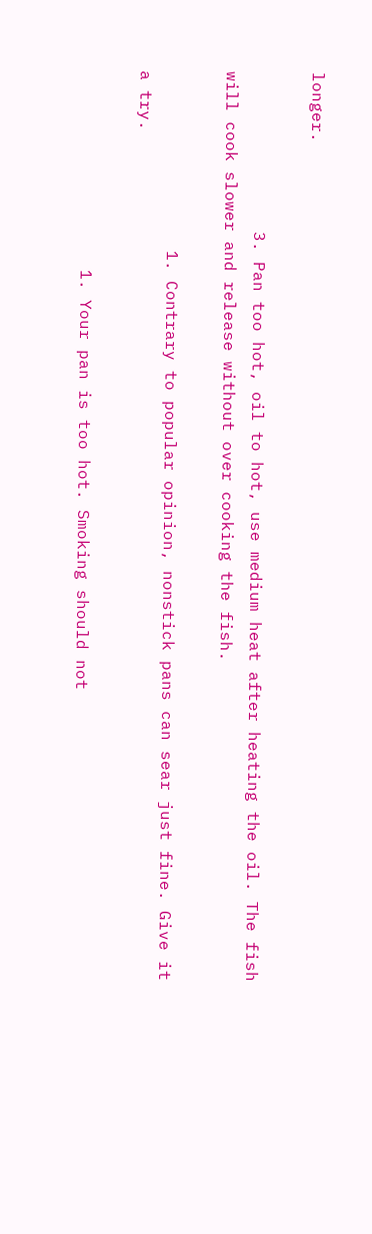longer.

                3. Pan too hot, oil to hot, use medium heat after heating the oil. The fish will cook slower and release without over cooking the fish.

                  1. Contrary to popular opinion, nonstick pans can sear just fine. Give it a try.

                    1. Your pan is too hot. Smoking should not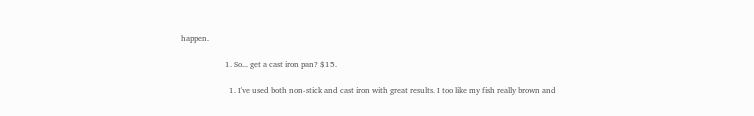happen.

                      1. So... get a cast iron pan? $15.

                        1. I've used both non-stick and cast iron with great results. I too like my fish really brown and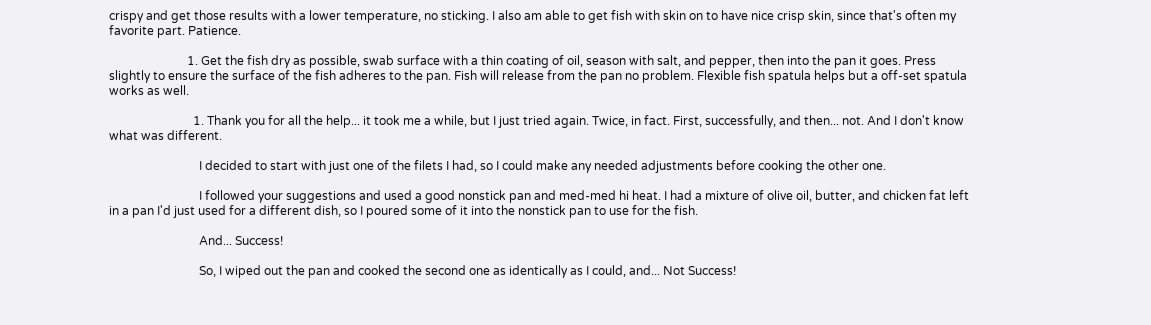crispy and get those results with a lower temperature, no sticking. I also am able to get fish with skin on to have nice crisp skin, since that's often my favorite part. Patience.

                          1. Get the fish dry as possible, swab surface with a thin coating of oil, season with salt, and pepper, then into the pan it goes. Press slightly to ensure the surface of the fish adheres to the pan. Fish will release from the pan no problem. Flexible fish spatula helps but a off-set spatula works as well.

                            1. Thank you for all the help... it took me a while, but I just tried again. Twice, in fact. First, successfully, and then... not. And I don't know what was different.

                              I decided to start with just one of the filets I had, so I could make any needed adjustments before cooking the other one.

                              I followed your suggestions and used a good nonstick pan and med-med hi heat. I had a mixture of olive oil, butter, and chicken fat left in a pan I'd just used for a different dish, so I poured some of it into the nonstick pan to use for the fish.

                              And... Success!

                              So, I wiped out the pan and cooked the second one as identically as I could, and... Not Success!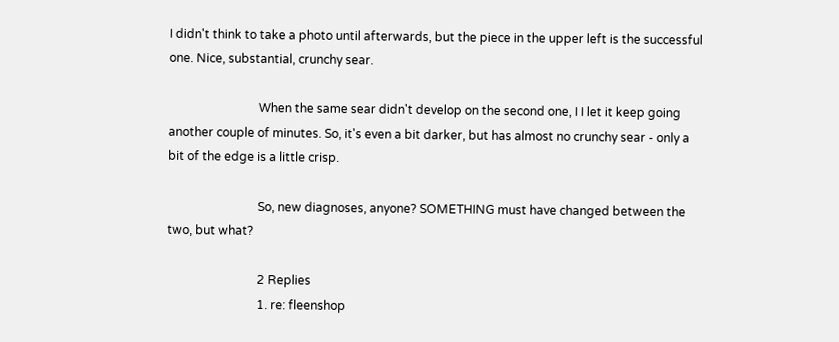I didn't think to take a photo until afterwards, but the piece in the upper left is the successful one. Nice, substantial, crunchy sear.

                              When the same sear didn't develop on the second one, I I let it keep going another couple of minutes. So, it's even a bit darker, but has almost no crunchy sear - only a bit of the edge is a little crisp.

                              So, new diagnoses, anyone? SOMETHING must have changed between the two, but what?

                              2 Replies
                              1. re: fleenshop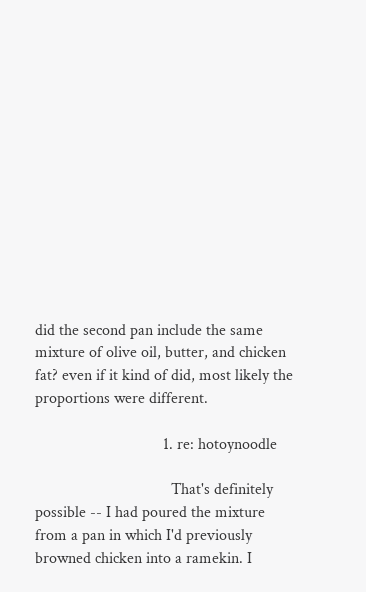did the second pan include the same mixture of olive oil, butter, and chicken fat? even if it kind of did, most likely the proportions were different.

                                1. re: hotoynoodle

                                  That's definitely possible -- I had poured the mixture from a pan in which I'd previously browned chicken into a ramekin. I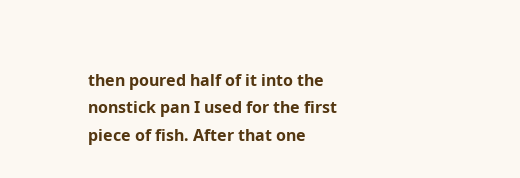then poured half of it into the nonstick pan I used for the first piece of fish. After that one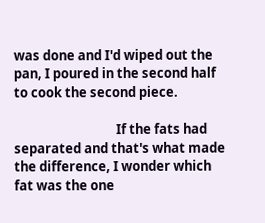was done and I'd wiped out the pan, I poured in the second half to cook the second piece.

                                  If the fats had separated and that's what made the difference, I wonder which fat was the one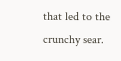that led to the crunchy sear.